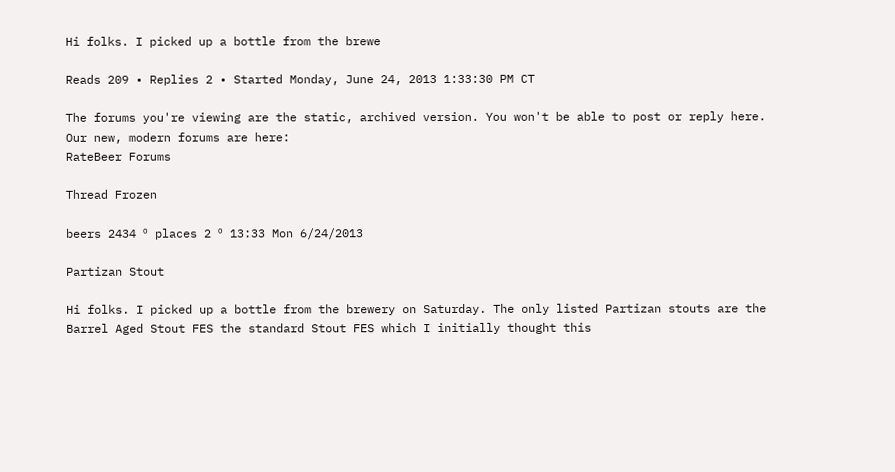Hi folks. I picked up a bottle from the brewe

Reads 209 • Replies 2 • Started Monday, June 24, 2013 1:33:30 PM CT

The forums you're viewing are the static, archived version. You won't be able to post or reply here.
Our new, modern forums are here:
RateBeer Forums

Thread Frozen

beers 2434 º places 2 º 13:33 Mon 6/24/2013

Partizan Stout

Hi folks. I picked up a bottle from the brewery on Saturday. The only listed Partizan stouts are the Barrel Aged Stout FES the standard Stout FES which I initially thought this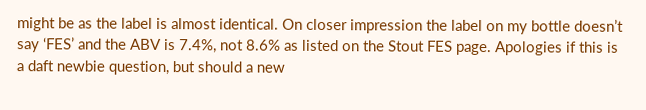might be as the label is almost identical. On closer impression the label on my bottle doesn’t say ‘FES’ and the ABV is 7.4%, not 8.6% as listed on the Stout FES page. Apologies if this is a daft newbie question, but should a new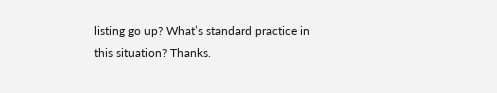listing go up? What’s standard practice in this situation? Thanks.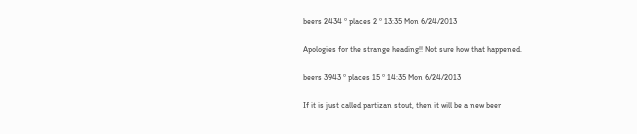beers 2434 º places 2 º 13:35 Mon 6/24/2013

Apologies for the strange heading!! Not sure how that happened.

beers 3943 º places 15 º 14:35 Mon 6/24/2013

If it is just called partizan stout, then it will be a new beer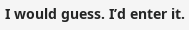I would guess. I’d enter it.